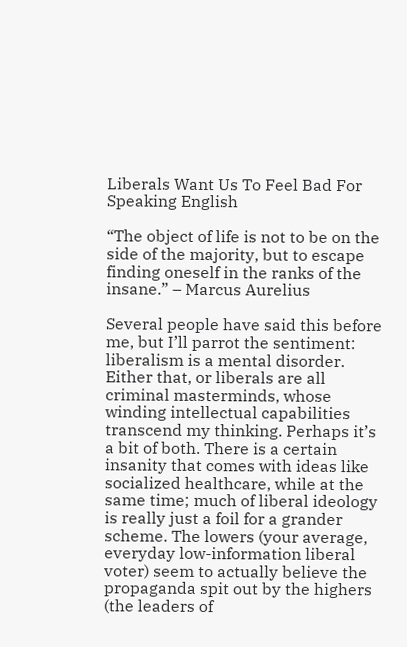Liberals Want Us To Feel Bad For Speaking English

“The object of life is not to be on the side of the majority, but to escape finding oneself in the ranks of the insane.” – Marcus Aurelius

Several people have said this before me, but I’ll parrot the sentiment: liberalism is a mental disorder. Either that, or liberals are all criminal masterminds, whose winding intellectual capabilities transcend my thinking. Perhaps it’s a bit of both. There is a certain insanity that comes with ideas like socialized healthcare, while at the same time; much of liberal ideology is really just a foil for a grander scheme. The lowers (your average, everyday low-information liberal voter) seem to actually believe the propaganda spit out by the highers (the leaders of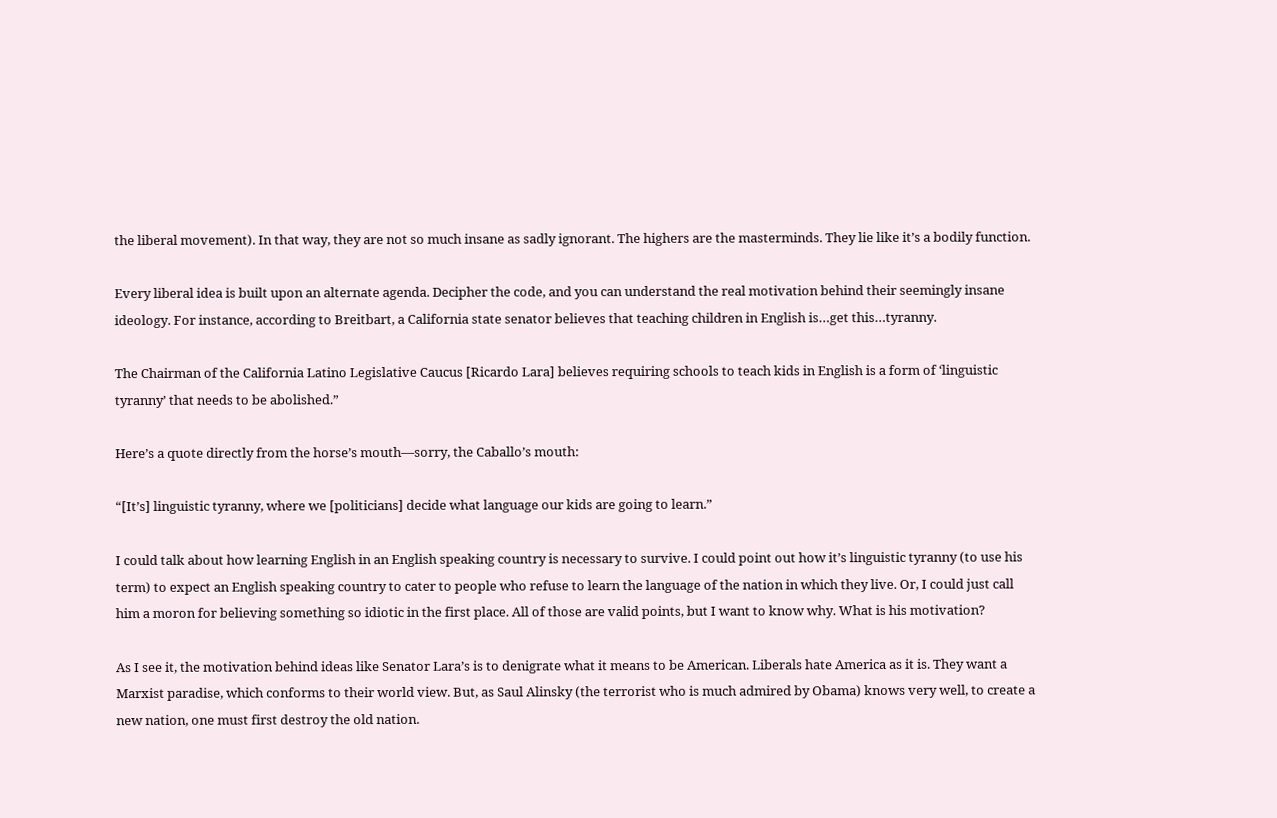the liberal movement). In that way, they are not so much insane as sadly ignorant. The highers are the masterminds. They lie like it’s a bodily function.

Every liberal idea is built upon an alternate agenda. Decipher the code, and you can understand the real motivation behind their seemingly insane ideology. For instance, according to Breitbart, a California state senator believes that teaching children in English is…get this…tyranny.

The Chairman of the California Latino Legislative Caucus [Ricardo Lara] believes requiring schools to teach kids in English is a form of ‘linguistic tyranny’ that needs to be abolished.”

Here’s a quote directly from the horse’s mouth—sorry, the Caballo’s mouth:

“[It’s] linguistic tyranny, where we [politicians] decide what language our kids are going to learn.”

I could talk about how learning English in an English speaking country is necessary to survive. I could point out how it’s linguistic tyranny (to use his term) to expect an English speaking country to cater to people who refuse to learn the language of the nation in which they live. Or, I could just call him a moron for believing something so idiotic in the first place. All of those are valid points, but I want to know why. What is his motivation?

As I see it, the motivation behind ideas like Senator Lara’s is to denigrate what it means to be American. Liberals hate America as it is. They want a Marxist paradise, which conforms to their world view. But, as Saul Alinsky (the terrorist who is much admired by Obama) knows very well, to create a new nation, one must first destroy the old nation.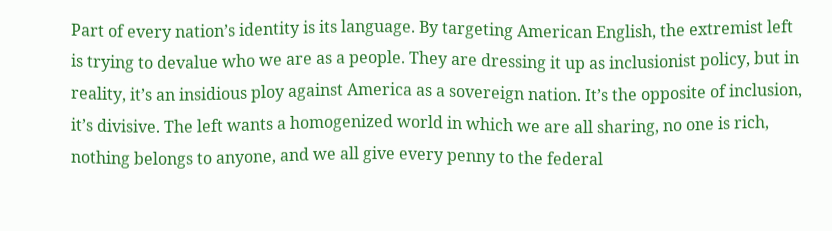Part of every nation’s identity is its language. By targeting American English, the extremist left is trying to devalue who we are as a people. They are dressing it up as inclusionist policy, but in reality, it’s an insidious ploy against America as a sovereign nation. It’s the opposite of inclusion, it’s divisive. The left wants a homogenized world in which we are all sharing, no one is rich, nothing belongs to anyone, and we all give every penny to the federal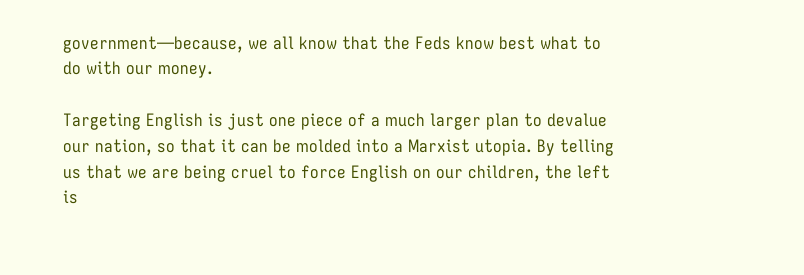government—because, we all know that the Feds know best what to do with our money.

Targeting English is just one piece of a much larger plan to devalue our nation, so that it can be molded into a Marxist utopia. By telling us that we are being cruel to force English on our children, the left is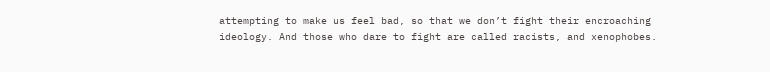attempting to make us feel bad, so that we don’t fight their encroaching ideology. And those who dare to fight are called racists, and xenophobes.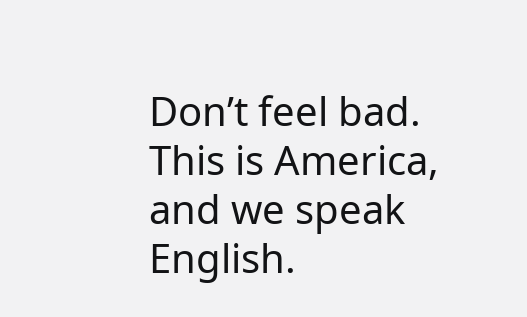Don’t feel bad. This is America, and we speak English.